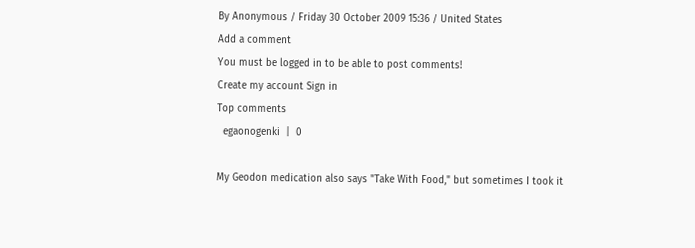By Anonymous / Friday 30 October 2009 15:36 / United States
Add a comment
You must be logged in to be able to post comments!
Create my account Sign in
Top comments
  egaonogenki  |  0

My Geodon medication also says "Take With Food," but sometimes I took it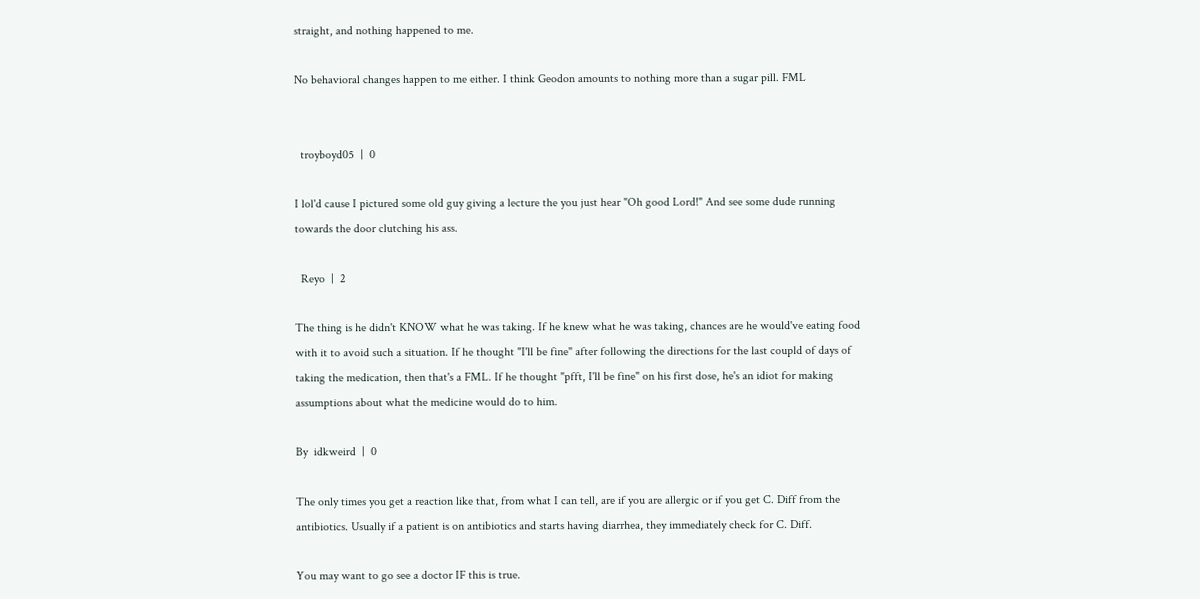straight, and nothing happened to me.

No behavioral changes happen to me either. I think Geodon amounts to nothing more than a sugar pill. FML


  troyboyd05  |  0

I lol'd cause I pictured some old guy giving a lecture the you just hear "Oh good Lord!" And see some dude running towards the door clutching his ass.

  Reyo  |  2

The thing is he didn't KNOW what he was taking. If he knew what he was taking, chances are he would've eating food with it to avoid such a situation. If he thought "I'll be fine" after following the directions for the last coupld of days of taking the medication, then that's a FML. If he thought "pfft, I'll be fine" on his first dose, he's an idiot for making assumptions about what the medicine would do to him.

By  idkweird  |  0

The only times you get a reaction like that, from what I can tell, are if you are allergic or if you get C. Diff from the antibiotics. Usually if a patient is on antibiotics and starts having diarrhea, they immediately check for C. Diff.

You may want to go see a doctor IF this is true.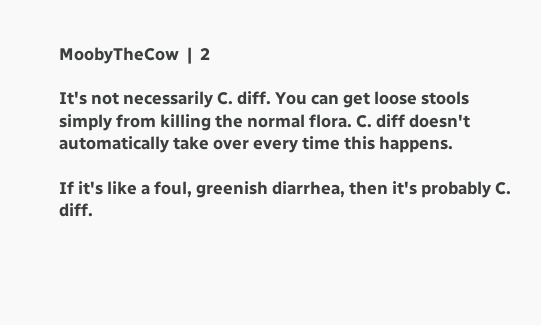MoobyTheCow  |  2

It's not necessarily C. diff. You can get loose stools simply from killing the normal flora. C. diff doesn't automatically take over every time this happens.

If it's like a foul, greenish diarrhea, then it's probably C. diff.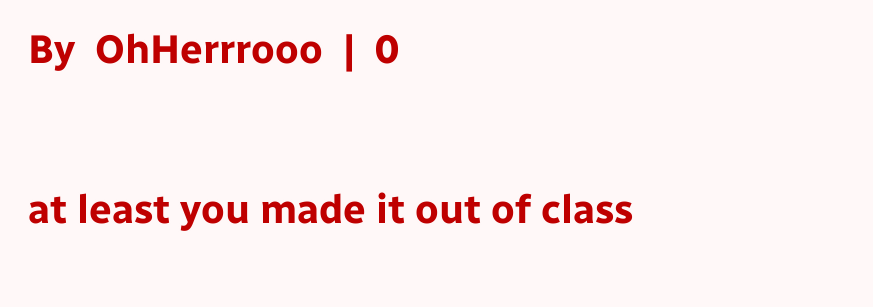By  OhHerrrooo  |  0

at least you made it out of class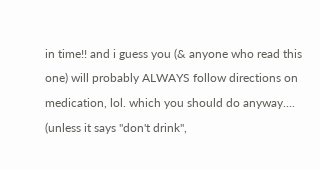in time!! and i guess you (& anyone who read this one) will probably ALWAYS follow directions on medication, lol. which you should do anyway.... (unless it says "don't drink",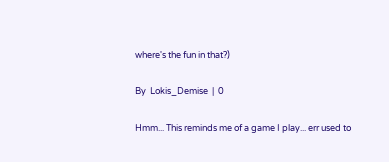where's the fun in that?)

By  Lokis_Demise  |  0

Hmm... This reminds me of a game I play... err used to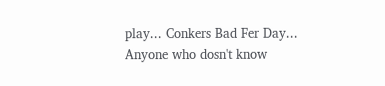play... Conkers Bad Fer Day... Anyone who dosn't know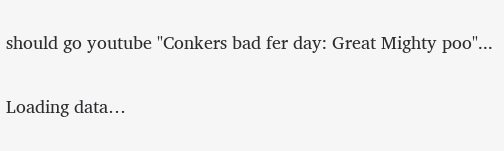should go youtube "Conkers bad fer day: Great Mighty poo"...

Loading data…